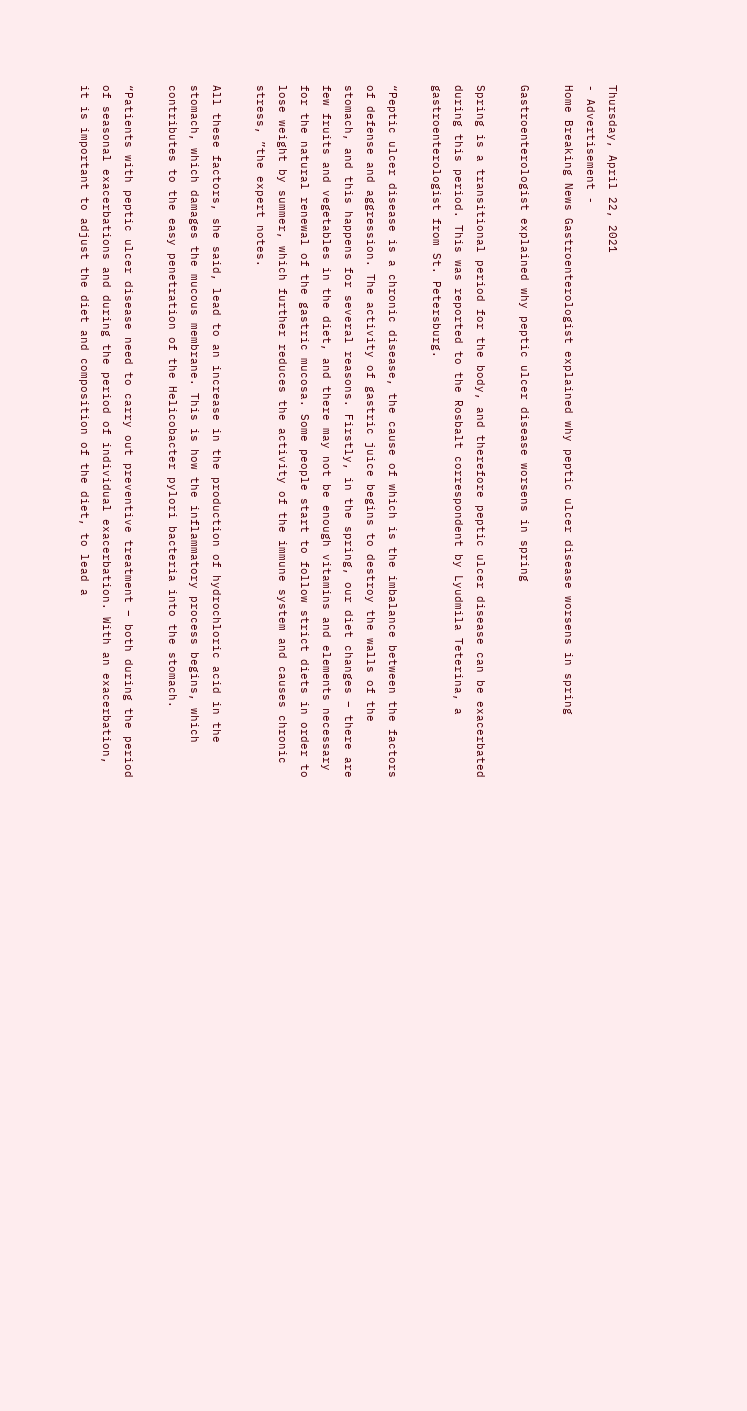Thursday, April 22, 2021
- Advertisement -
Home Breaking News Gastroenterologist explained why peptic ulcer disease worsens in spring

Gastroenterologist explained why peptic ulcer disease worsens in spring

Spring is a transitional period for the body, and therefore peptic ulcer disease can be exacerbated during this period. This was reported to the Rosbalt correspondent by Lyudmila Teterina, a gastroenterologist from St. Petersburg.

“Peptic ulcer disease is a chronic disease, the cause of which is the imbalance between the factors of defense and aggression. The activity of gastric juice begins to destroy the walls of the stomach, and this happens for several reasons. Firstly, in the spring, our diet changes – there are few fruits and vegetables in the diet, and there may not be enough vitamins and elements necessary for the natural renewal of the gastric mucosa. Some people start to follow strict diets in order to lose weight by summer, which further reduces the activity of the immune system and causes chronic stress, ”the expert notes.

All these factors, she said, lead to an increase in the production of hydrochloric acid in the stomach, which damages the mucous membrane. This is how the inflammatory process begins, which contributes to the easy penetration of the Helicobacter pylori bacteria into the stomach.

“Patients with peptic ulcer disease need to carry out preventive treatment – both during the period of seasonal exacerbations and during the period of individual exacerbation. With an exacerbation, it is important to adjust the diet and composition of the diet, to lead a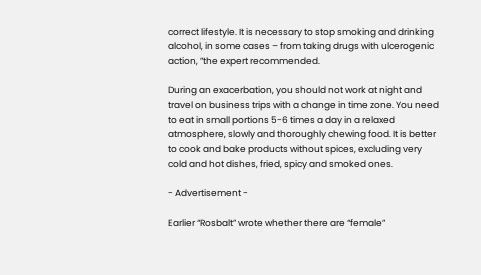correct lifestyle. It is necessary to stop smoking and drinking alcohol, in some cases – from taking drugs with ulcerogenic action, ”the expert recommended.

During an exacerbation, you should not work at night and travel on business trips with a change in time zone. You need to eat in small portions 5-6 times a day in a relaxed atmosphere, slowly and thoroughly chewing food. It is better to cook and bake products without spices, excluding very cold and hot dishes, fried, spicy and smoked ones.

- Advertisement -

Earlier “Rosbalt” wrote whether there are “female”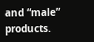and “male” products.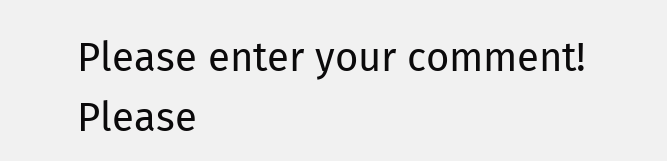Please enter your comment!
Please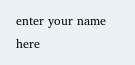enter your name here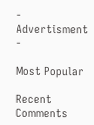- Advertisment -

Most Popular

Recent Comments